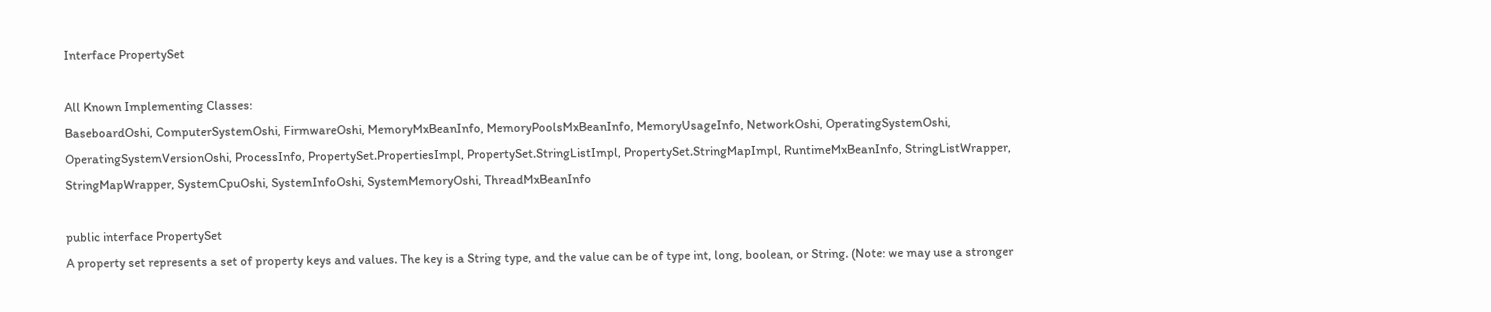Interface PropertySet

All Known Implementing Classes:
BaseboardOshi, ComputerSystemOshi, FirmwareOshi, MemoryMxBeanInfo, MemoryPoolsMxBeanInfo, MemoryUsageInfo, NetworkOshi, OperatingSystemOshi, OperatingSystemVersionOshi, ProcessInfo, PropertySet.PropertiesImpl, PropertySet.StringListImpl, PropertySet.StringMapImpl, RuntimeMxBeanInfo, StringListWrapper, StringMapWrapper, SystemCpuOshi, SystemInfoOshi, SystemMemoryOshi, ThreadMxBeanInfo

public interface PropertySet
A property set represents a set of property keys and values. The key is a String type, and the value can be of type int, long, boolean, or String. (Note: we may use a stronger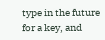type in the future for a key, and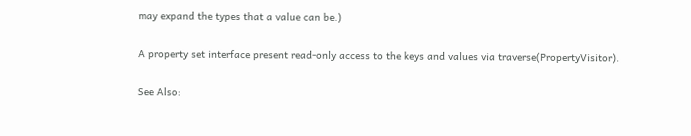may expand the types that a value can be.)

A property set interface present read-only access to the keys and values via traverse(PropertyVisitor).

See Also: